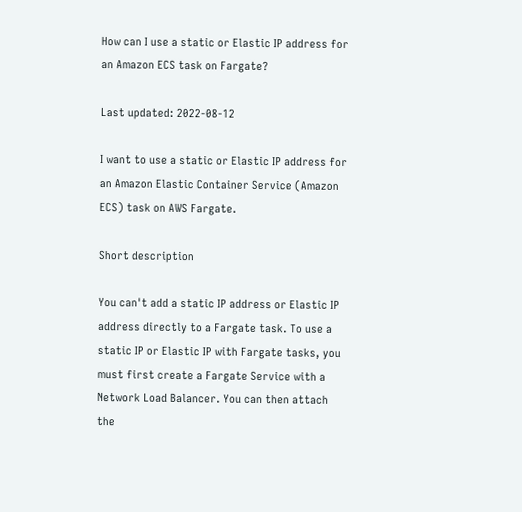How can I use a static or Elastic IP address for an Amazon ECS task on Fargate?

Last updated: 2022-08-12

I want to use a static or Elastic IP address for an Amazon Elastic Container Service (Amazon ECS) task on AWS Fargate.

Short description

You can't add a static IP address or Elastic IP address directly to a Fargate task. To use a static IP or Elastic IP with Fargate tasks, you must first create a Fargate Service with a Network Load Balancer. You can then attach the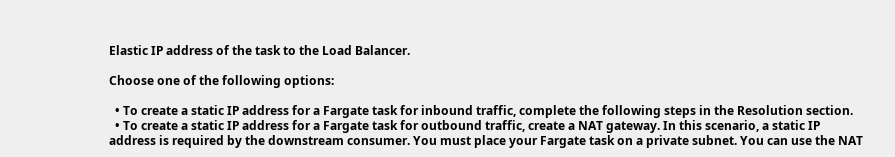Elastic IP address of the task to the Load Balancer.

Choose one of the following options:

  • To create a static IP address for a Fargate task for inbound traffic, complete the following steps in the Resolution section.
  • To create a static IP address for a Fargate task for outbound traffic, create a NAT gateway. In this scenario, a static IP address is required by the downstream consumer. You must place your Fargate task on a private subnet. You can use the NAT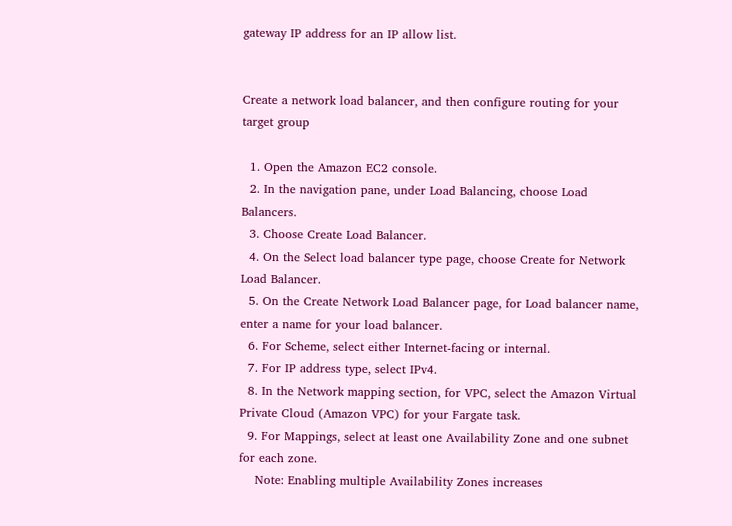gateway IP address for an IP allow list.


Create a network load balancer, and then configure routing for your target group

  1. Open the Amazon EC2 console.
  2. In the navigation pane, under Load Balancing, choose Load Balancers.
  3. Choose Create Load Balancer.
  4. On the Select load balancer type page, choose Create for Network Load Balancer.
  5. On the Create Network Load Balancer page, for Load balancer name, enter a name for your load balancer.
  6. For Scheme, select either Internet-facing or internal.
  7. For IP address type, select IPv4.
  8. In the Network mapping section, for VPC, select the Amazon Virtual Private Cloud (Amazon VPC) for your Fargate task.
  9. For Mappings, select at least one Availability Zone and one subnet for each zone.
    Note: Enabling multiple Availability Zones increases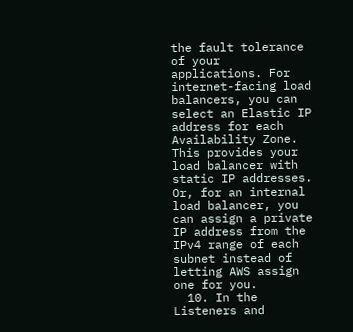the fault tolerance of your applications. For internet-facing load balancers, you can select an Elastic IP address for each Availability Zone. This provides your load balancer with static IP addresses. Or, for an internal load balancer, you can assign a private IP address from the IPv4 range of each subnet instead of letting AWS assign one for you.
  10. In the Listeners and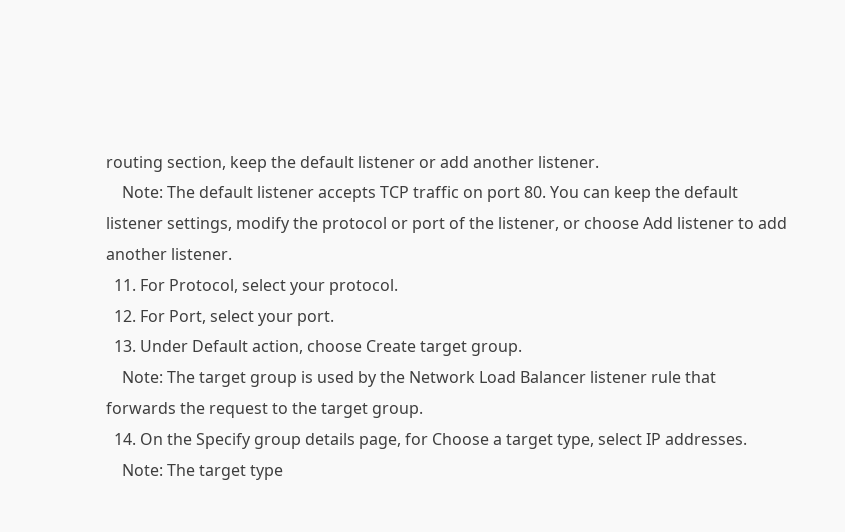routing section, keep the default listener or add another listener.
    Note: The default listener accepts TCP traffic on port 80. You can keep the default listener settings, modify the protocol or port of the listener, or choose Add listener to add another listener.
  11. For Protocol, select your protocol.
  12. For Port, select your port.
  13. Under Default action, choose Create target group.
    Note: The target group is used by the Network Load Balancer listener rule that forwards the request to the target group.
  14. On the Specify group details page, for Choose a target type, select IP addresses.
    Note: The target type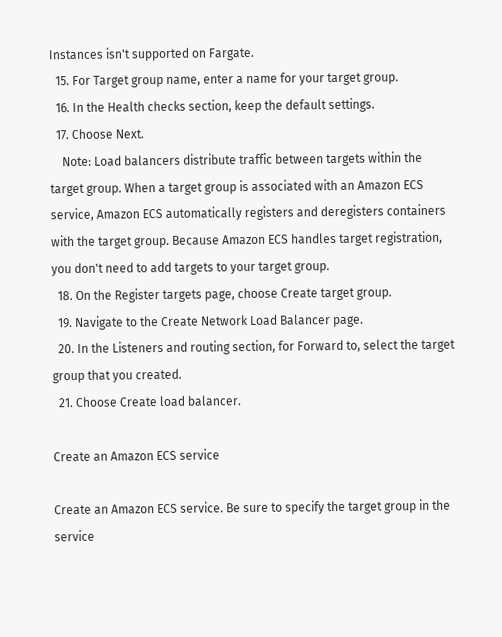Instances isn't supported on Fargate.
  15. For Target group name, enter a name for your target group.
  16. In the Health checks section, keep the default settings.
  17. Choose Next.
    Note: Load balancers distribute traffic between targets within the target group. When a target group is associated with an Amazon ECS service, Amazon ECS automatically registers and deregisters containers with the target group. Because Amazon ECS handles target registration, you don't need to add targets to your target group.
  18. On the Register targets page, choose Create target group.
  19. Navigate to the Create Network Load Balancer page.
  20. In the Listeners and routing section, for Forward to, select the target group that you created.
  21. Choose Create load balancer.

Create an Amazon ECS service

Create an Amazon ECS service. Be sure to specify the target group in the service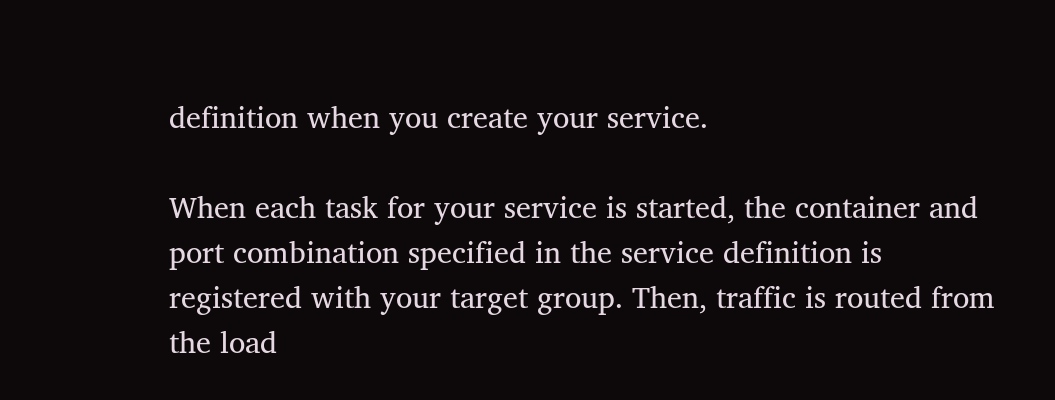definition when you create your service.

When each task for your service is started, the container and port combination specified in the service definition is registered with your target group. Then, traffic is routed from the load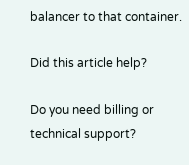balancer to that container.

Did this article help?

Do you need billing or technical support?